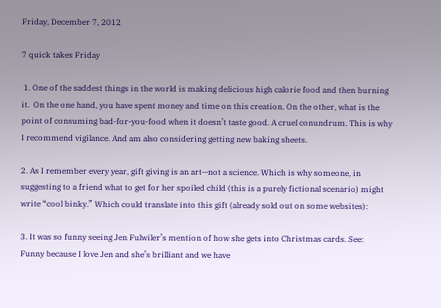Friday, December 7, 2012

7 quick takes Friday

 1. One of the saddest things in the world is making delicious high calorie food and then burning it.  On the one hand, you have spent money and time on this creation. On the other, what is the point of consuming bad-for-you-food when it doesn’t taste good. A cruel conundrum. This is why I recommend vigilance. And am also considering getting new baking sheets.

2. As I remember every year, gift giving is an art—not a science. Which is why someone, in suggesting to a friend what to get for her spoiled child (this is a purely fictional scenario) might write “cool binky.” Which could translate into this gift (already sold out on some websites):

3. It was so funny seeing Jen Fulwiler’s mention of how she gets into Christmas cards. See:   Funny because I love Jen and she’s brilliant and we have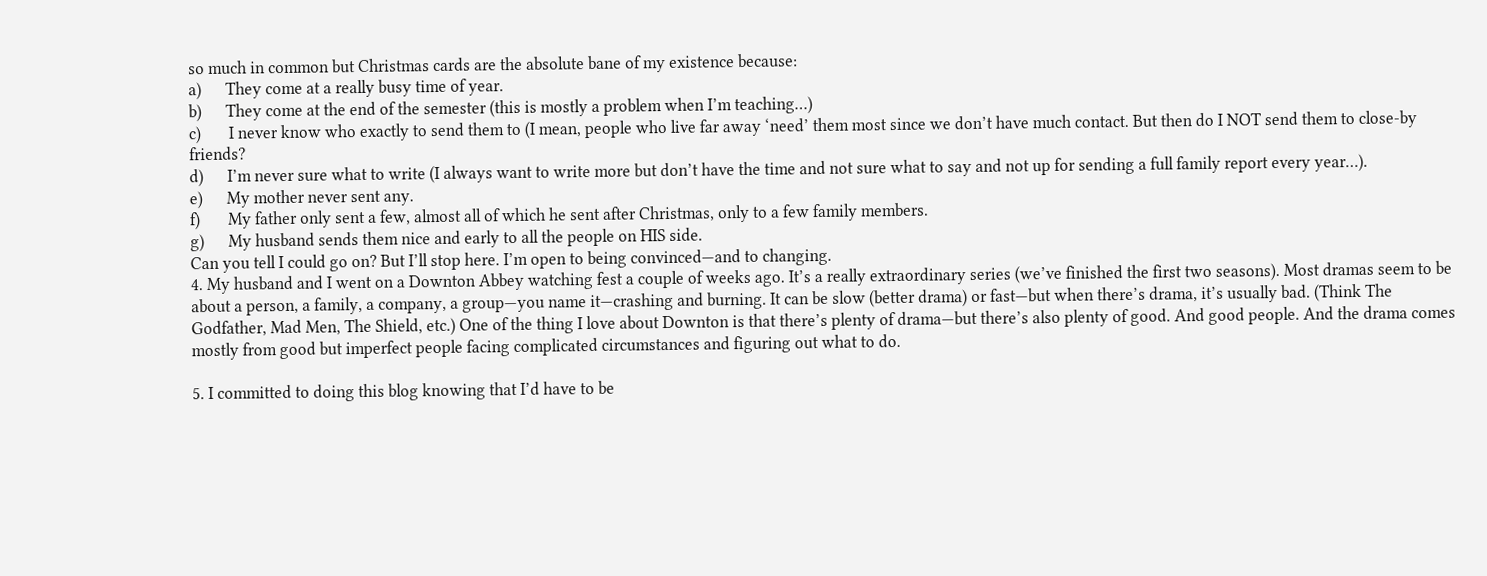so much in common but Christmas cards are the absolute bane of my existence because:
a)      They come at a really busy time of year.
b)      They come at the end of the semester (this is mostly a problem when I’m teaching…)
c)       I never know who exactly to send them to (I mean, people who live far away ‘need’ them most since we don’t have much contact. But then do I NOT send them to close-by friends?
d)      I’m never sure what to write (I always want to write more but don’t have the time and not sure what to say and not up for sending a full family report every year…).
e)      My mother never sent any.
f)       My father only sent a few, almost all of which he sent after Christmas, only to a few family members.
g)      My husband sends them nice and early to all the people on HIS side.
Can you tell I could go on? But I’ll stop here. I’m open to being convinced—and to changing.
4. My husband and I went on a Downton Abbey watching fest a couple of weeks ago. It’s a really extraordinary series (we’ve finished the first two seasons). Most dramas seem to be about a person, a family, a company, a group—you name it—crashing and burning. It can be slow (better drama) or fast—but when there’s drama, it’s usually bad. (Think The Godfather, Mad Men, The Shield, etc.) One of the thing I love about Downton is that there’s plenty of drama—but there’s also plenty of good. And good people. And the drama comes mostly from good but imperfect people facing complicated circumstances and figuring out what to do.

5. I committed to doing this blog knowing that I’d have to be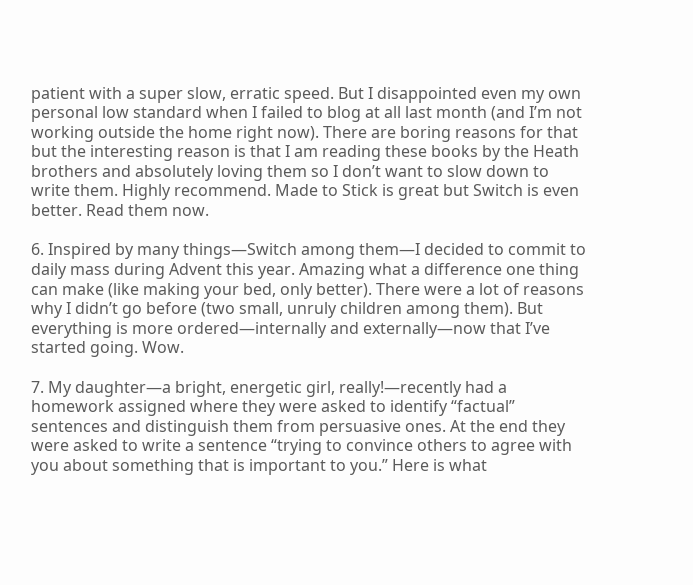patient with a super slow, erratic speed. But I disappointed even my own personal low standard when I failed to blog at all last month (and I’m not working outside the home right now). There are boring reasons for that but the interesting reason is that I am reading these books by the Heath brothers and absolutely loving them so I don’t want to slow down to write them. Highly recommend. Made to Stick is great but Switch is even better. Read them now.

6. Inspired by many things—Switch among them—I decided to commit to daily mass during Advent this year. Amazing what a difference one thing can make (like making your bed, only better). There were a lot of reasons why I didn’t go before (two small, unruly children among them). But everything is more ordered—internally and externally—now that I’ve started going. Wow.

7. My daughter—a bright, energetic girl, really!—recently had a homework assigned where they were asked to identify “factual” sentences and distinguish them from persuasive ones. At the end they were asked to write a sentence “trying to convince others to agree with you about something that is important to you.” Here is what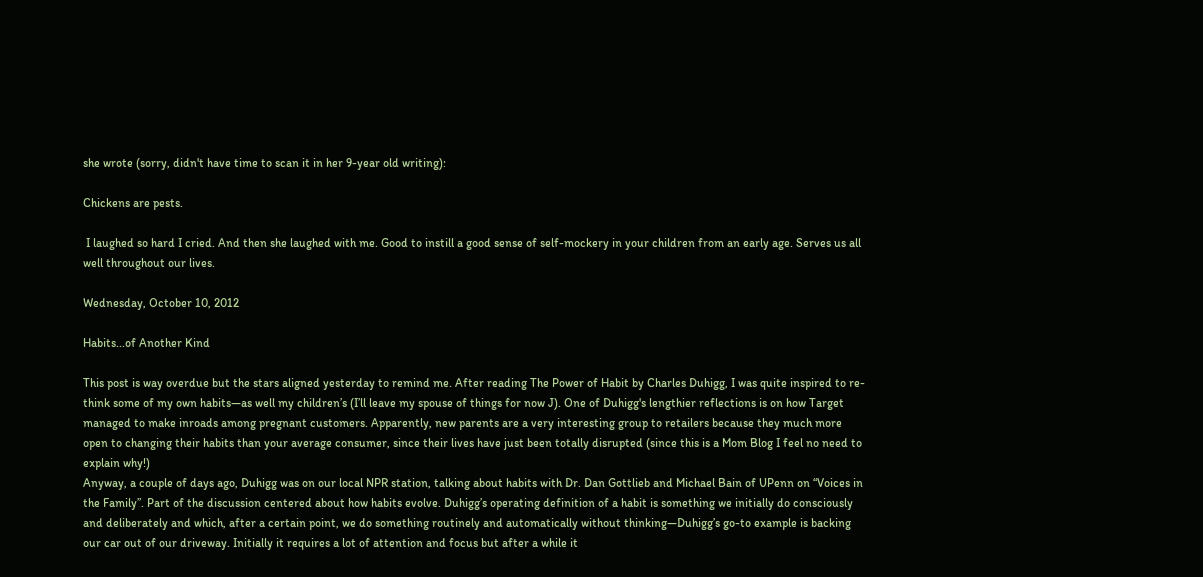she wrote (sorry, didn't have time to scan it in her 9-year old writing):

Chickens are pests.

 I laughed so hard I cried. And then she laughed with me. Good to instill a good sense of self-mockery in your children from an early age. Serves us all well throughout our lives.

Wednesday, October 10, 2012

Habits...of Another Kind

This post is way overdue but the stars aligned yesterday to remind me. After reading The Power of Habit by Charles Duhigg, I was quite inspired to re-think some of my own habits—as well my children’s (I’ll leave my spouse of things for now J). One of Duhigg's lengthier reflections is on how Target managed to make inroads among pregnant customers. Apparently, new parents are a very interesting group to retailers because they much more open to changing their habits than your average consumer, since their lives have just been totally disrupted (since this is a Mom Blog I feel no need to explain why!)
Anyway, a couple of days ago, Duhigg was on our local NPR station, talking about habits with Dr. Dan Gottlieb and Michael Bain of UPenn on “Voices in the Family”. Part of the discussion centered about how habits evolve. Duhigg’s operating definition of a habit is something we initially do consciously and deliberately and which, after a certain point, we do something routinely and automatically without thinking—Duhigg’s go-to example is backing our car out of our driveway. Initially it requires a lot of attention and focus but after a while it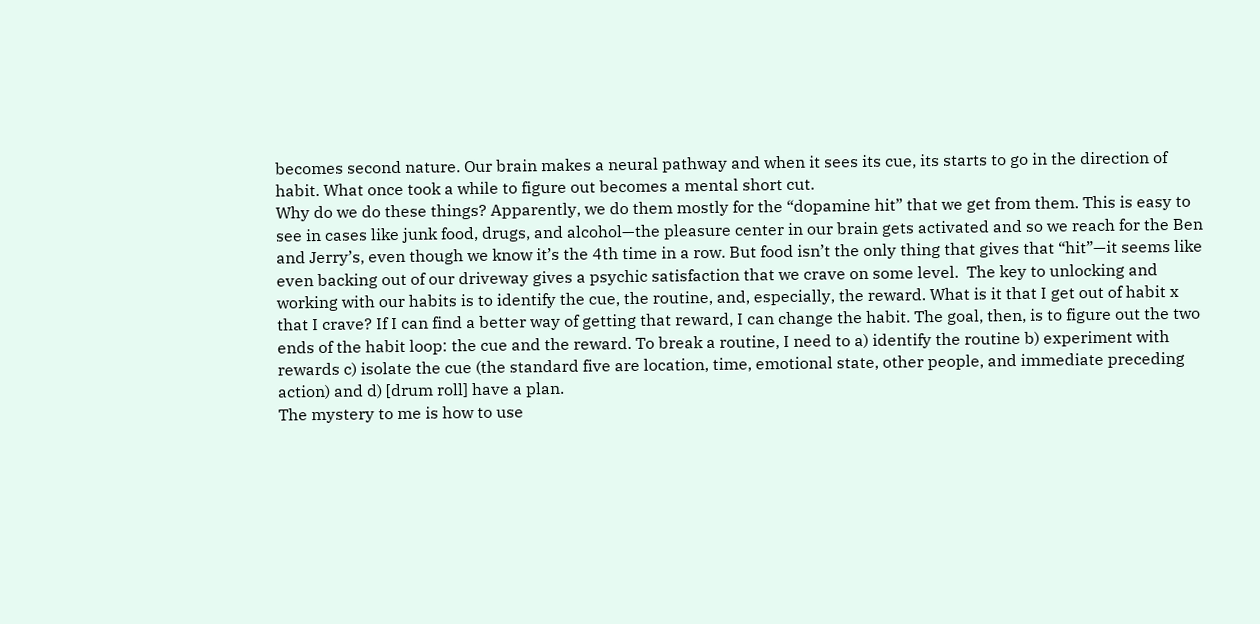becomes second nature. Our brain makes a neural pathway and when it sees its cue, its starts to go in the direction of habit. What once took a while to figure out becomes a mental short cut.
Why do we do these things? Apparently, we do them mostly for the “dopamine hit” that we get from them. This is easy to see in cases like junk food, drugs, and alcohol—the pleasure center in our brain gets activated and so we reach for the Ben and Jerry’s, even though we know it’s the 4th time in a row. But food isn’t the only thing that gives that “hit”—it seems like even backing out of our driveway gives a psychic satisfaction that we crave on some level.  The key to unlocking and working with our habits is to identify the cue, the routine, and, especially, the reward. What is it that I get out of habit x that I crave? If I can find a better way of getting that reward, I can change the habit. The goal, then, is to figure out the two ends of the habit loop: the cue and the reward. To break a routine, I need to a) identify the routine b) experiment with rewards c) isolate the cue (the standard five are location, time, emotional state, other people, and immediate preceding action) and d) [drum roll] have a plan.
The mystery to me is how to use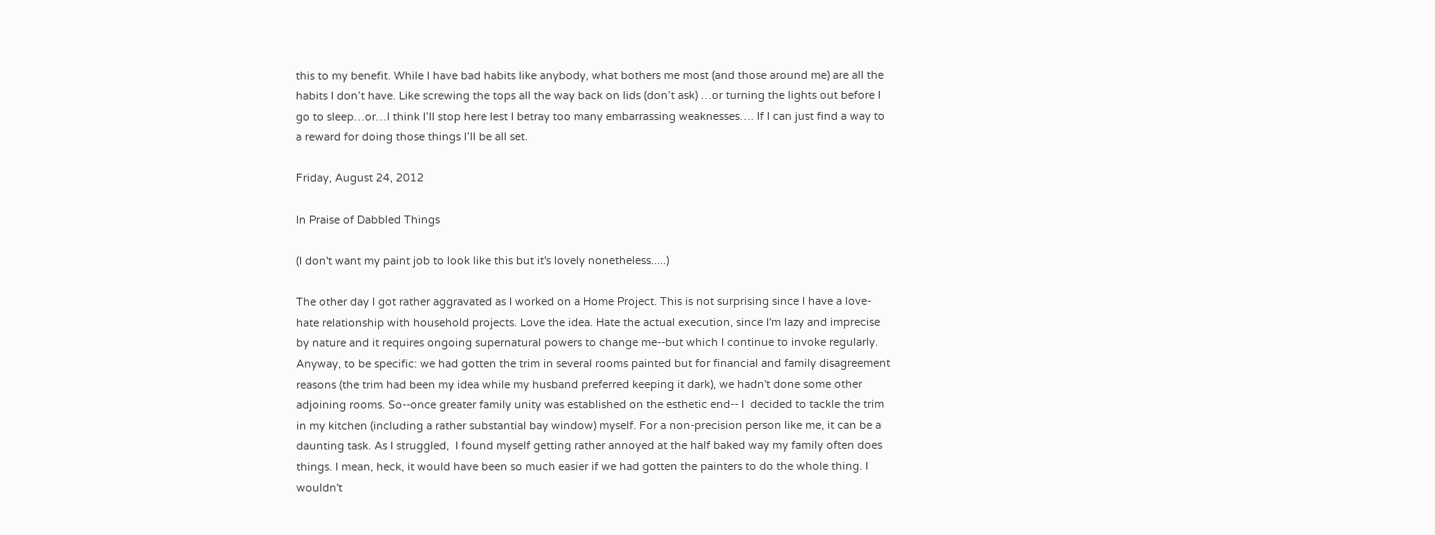this to my benefit. While I have bad habits like anybody, what bothers me most (and those around me) are all the habits I don’t have. Like screwing the tops all the way back on lids (don’t ask) …or turning the lights out before I go to sleep…or…I think I’ll stop here lest I betray too many embarrassing weaknesses…. If I can just find a way to a reward for doing those things I’ll be all set.

Friday, August 24, 2012

In Praise of Dabbled Things

(I don't want my paint job to look like this but it's lovely nonetheless.....)

The other day I got rather aggravated as I worked on a Home Project. This is not surprising since I have a love-hate relationship with household projects. Love the idea. Hate the actual execution, since I'm lazy and imprecise by nature and it requires ongoing supernatural powers to change me--but which I continue to invoke regularly. Anyway, to be specific: we had gotten the trim in several rooms painted but for financial and family disagreement reasons (the trim had been my idea while my husband preferred keeping it dark), we hadn't done some other adjoining rooms. So--once greater family unity was established on the esthetic end-- I  decided to tackle the trim in my kitchen (including a rather substantial bay window) myself. For a non-precision person like me, it can be a daunting task. As I struggled,  I found myself getting rather annoyed at the half baked way my family often does things. I mean, heck, it would have been so much easier if we had gotten the painters to do the whole thing. I wouldn't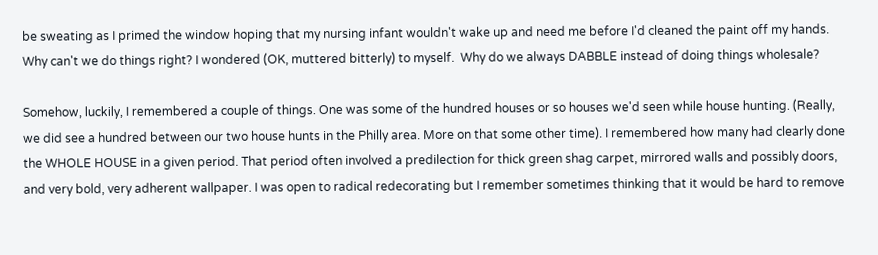be sweating as I primed the window hoping that my nursing infant wouldn't wake up and need me before I'd cleaned the paint off my hands.  Why can't we do things right? I wondered (OK, muttered bitterly) to myself.  Why do we always DABBLE instead of doing things wholesale?

Somehow, luckily, I remembered a couple of things. One was some of the hundred houses or so houses we'd seen while house hunting. (Really, we did see a hundred between our two house hunts in the Philly area. More on that some other time). I remembered how many had clearly done the WHOLE HOUSE in a given period. That period often involved a predilection for thick green shag carpet, mirrored walls and possibly doors, and very bold, very adherent wallpaper. I was open to radical redecorating but I remember sometimes thinking that it would be hard to remove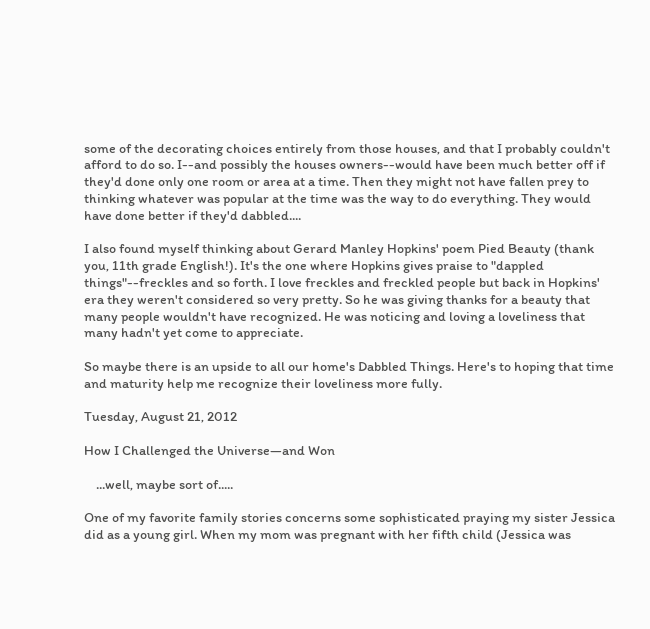some of the decorating choices entirely from those houses, and that I probably couldn't afford to do so. I--and possibly the houses owners--would have been much better off if they'd done only one room or area at a time. Then they might not have fallen prey to thinking whatever was popular at the time was the way to do everything. They would have done better if they'd dabbled....

I also found myself thinking about Gerard Manley Hopkins' poem Pied Beauty (thank you, 11th grade English!). It's the one where Hopkins gives praise to "dappled things"--freckles and so forth. I love freckles and freckled people but back in Hopkins' era they weren't considered so very pretty. So he was giving thanks for a beauty that many people wouldn't have recognized. He was noticing and loving a loveliness that many hadn't yet come to appreciate.

So maybe there is an upside to all our home's Dabbled Things. Here's to hoping that time and maturity help me recognize their loveliness more fully.

Tuesday, August 21, 2012

How I Challenged the Universe—and Won

    ...well, maybe sort of.....

One of my favorite family stories concerns some sophisticated praying my sister Jessica did as a young girl. When my mom was pregnant with her fifth child (Jessica was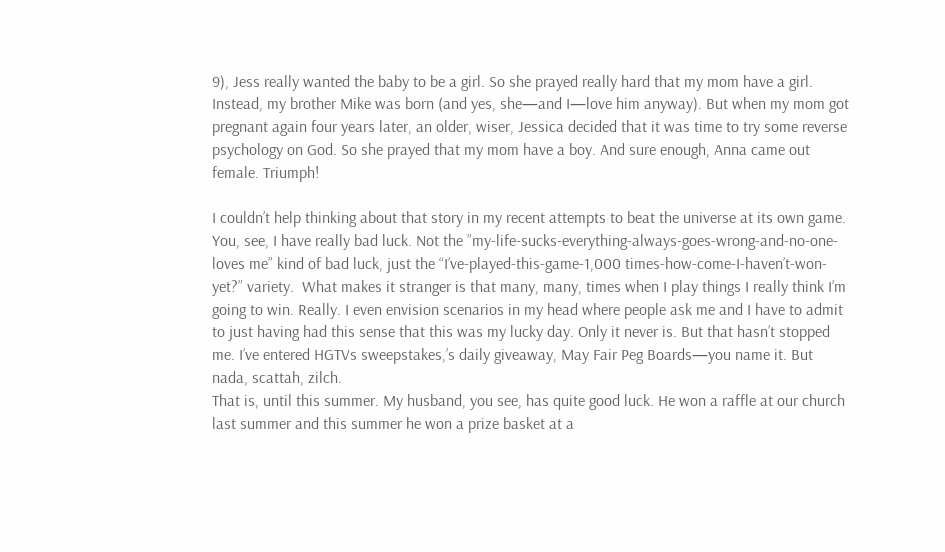9), Jess really wanted the baby to be a girl. So she prayed really hard that my mom have a girl. Instead, my brother Mike was born (and yes, she—and I—love him anyway). But when my mom got pregnant again four years later, an older, wiser, Jessica decided that it was time to try some reverse psychology on God. So she prayed that my mom have a boy. And sure enough, Anna came out female. Triumph!

I couldn’t help thinking about that story in my recent attempts to beat the universe at its own game. You, see, I have really bad luck. Not the ”my-life-sucks-everything-always-goes-wrong-and-no-one-loves me” kind of bad luck, just the “I’ve-played-this-game-1,000 times-how-come-I-haven’t-won-yet?” variety.  What makes it stranger is that many, many, times when I play things I really think I’m going to win. Really. I even envision scenarios in my head where people ask me and I have to admit to just having had this sense that this was my lucky day. Only it never is. But that hasn’t stopped me. I’ve entered HGTVs sweepstakes,’s daily giveaway, May Fair Peg Boards—you name it. But nada, scattah, zilch.
That is, until this summer. My husband, you see, has quite good luck. He won a raffle at our church last summer and this summer he won a prize basket at a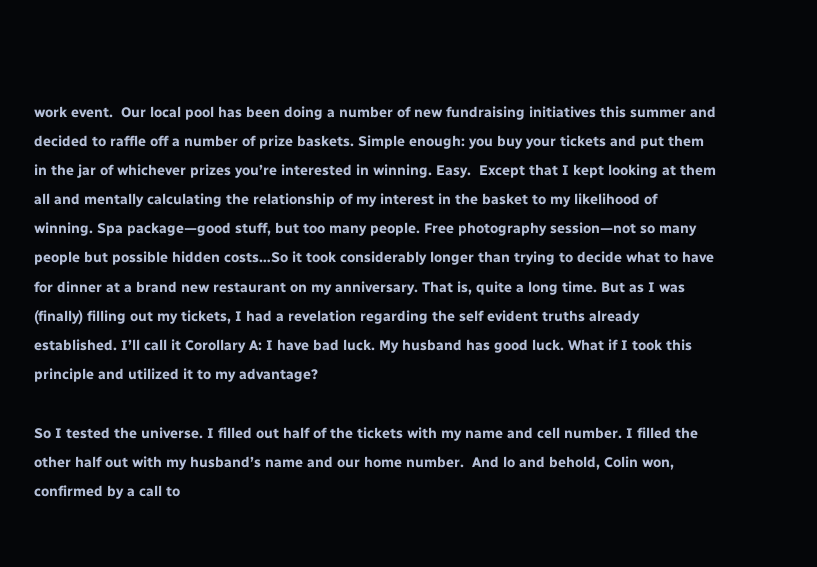work event.  Our local pool has been doing a number of new fundraising initiatives this summer and decided to raffle off a number of prize baskets. Simple enough: you buy your tickets and put them in the jar of whichever prizes you’re interested in winning. Easy.  Except that I kept looking at them all and mentally calculating the relationship of my interest in the basket to my likelihood of winning. Spa package—good stuff, but too many people. Free photography session—not so many people but possible hidden costs…So it took considerably longer than trying to decide what to have for dinner at a brand new restaurant on my anniversary. That is, quite a long time. But as I was (finally) filling out my tickets, I had a revelation regarding the self evident truths already established. I’ll call it Corollary A: I have bad luck. My husband has good luck. What if I took this principle and utilized it to my advantage?

So I tested the universe. I filled out half of the tickets with my name and cell number. I filled the other half out with my husband’s name and our home number.  And lo and behold, Colin won, confirmed by a call to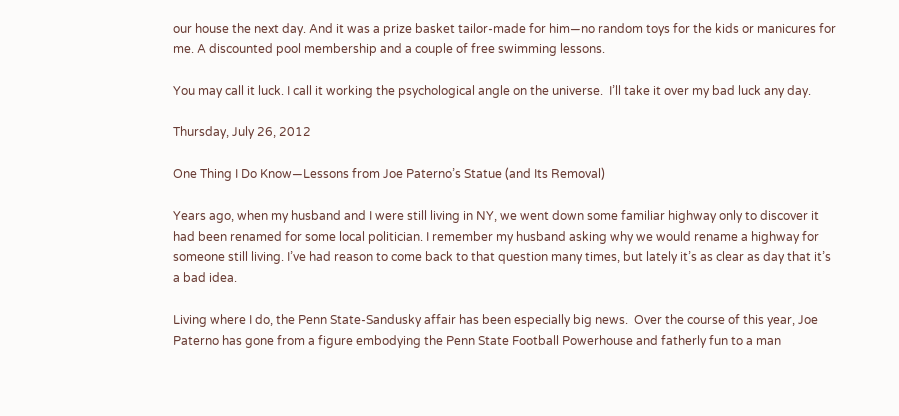our house the next day. And it was a prize basket tailor-made for him—no random toys for the kids or manicures for me. A discounted pool membership and a couple of free swimming lessons.

You may call it luck. I call it working the psychological angle on the universe.  I’ll take it over my bad luck any day.

Thursday, July 26, 2012

One Thing I Do Know—Lessons from Joe Paterno’s Statue (and Its Removal)

Years ago, when my husband and I were still living in NY, we went down some familiar highway only to discover it had been renamed for some local politician. I remember my husband asking why we would rename a highway for someone still living. I’ve had reason to come back to that question many times, but lately it’s as clear as day that it’s a bad idea.

Living where I do, the Penn State-Sandusky affair has been especially big news.  Over the course of this year, Joe Paterno has gone from a figure embodying the Penn State Football Powerhouse and fatherly fun to a man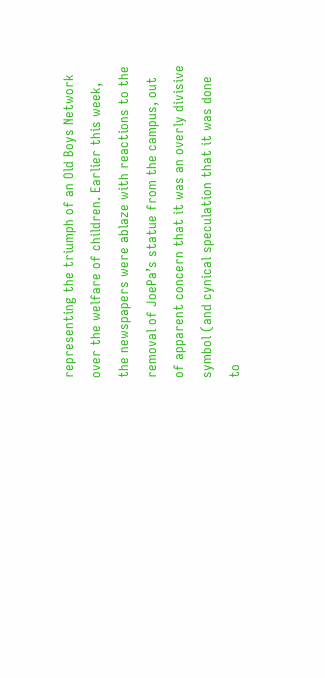representing the triumph of an Old Boys Network over the welfare of children. Earlier this week, the newspapers were ablaze with reactions to the removal of JoePa’s statue from the campus, out of apparent concern that it was an overly divisive symbol (and cynical speculation that it was done to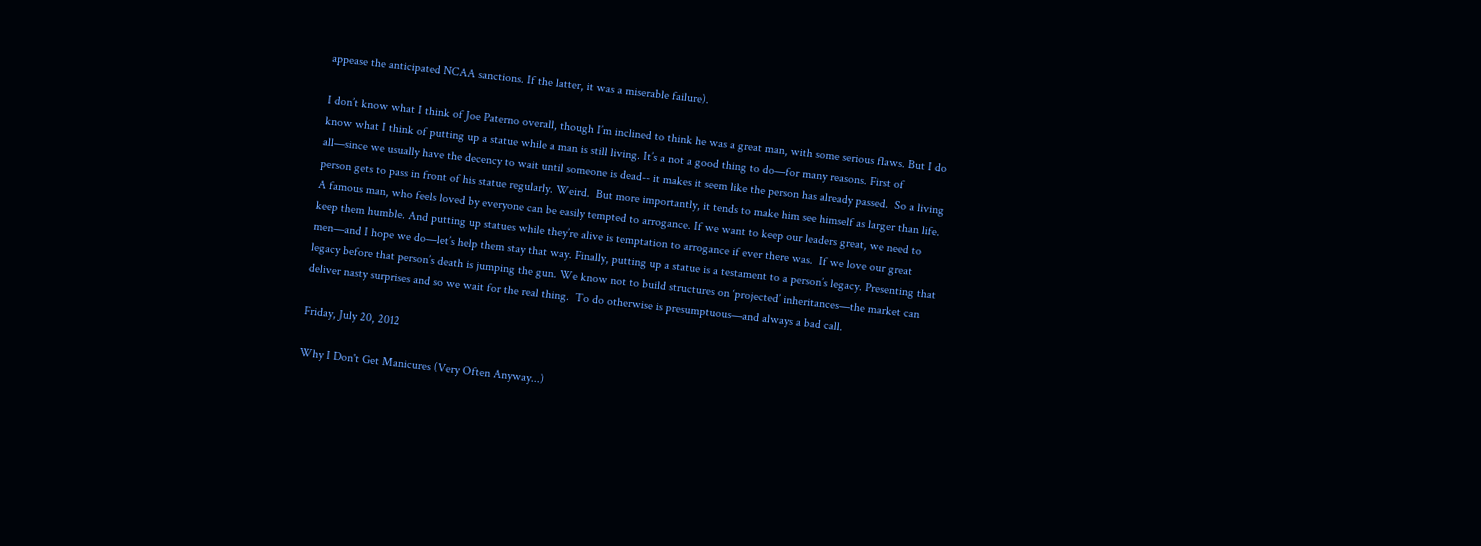appease the anticipated NCAA sanctions. If the latter, it was a miserable failure).

I don’t know what I think of Joe Paterno overall, though I’m inclined to think he was a great man, with some serious flaws. But I do know what I think of putting up a statue while a man is still living. It’s a not a good thing to do—for many reasons. First of all—since we usually have the decency to wait until someone is dead-- it makes it seem like the person has already passed.  So a living person gets to pass in front of his statue regularly. Weird.  But more importantly, it tends to make him see himself as larger than life. A famous man, who feels loved by everyone can be easily tempted to arrogance. If we want to keep our leaders great, we need to keep them humble. And putting up statues while they’re alive is temptation to arrogance if ever there was.  If we love our great men—and I hope we do—let’s help them stay that way. Finally, putting up a statue is a testament to a person’s legacy. Presenting that legacy before that person’s death is jumping the gun. We know not to build structures on ‘projected’ inheritances—the market can deliver nasty surprises and so we wait for the real thing.  To do otherwise is presumptuous—and always a bad call.

Friday, July 20, 2012

Why I Don't Get Manicures (Very Often Anyway...)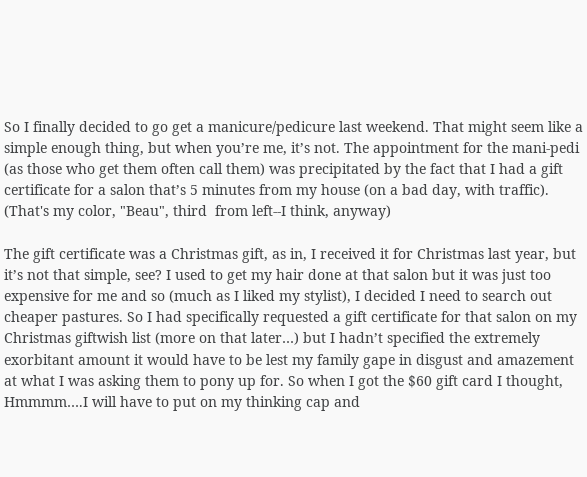So I finally decided to go get a manicure/pedicure last weekend. That might seem like a simple enough thing, but when you’re me, it’s not. The appointment for the mani-pedi (as those who get them often call them) was precipitated by the fact that I had a gift certificate for a salon that’s 5 minutes from my house (on a bad day, with traffic).
(That's my color, "Beau", third  from left--I think, anyway)

The gift certificate was a Christmas gift, as in, I received it for Christmas last year, but it’s not that simple, see? I used to get my hair done at that salon but it was just too expensive for me and so (much as I liked my stylist), I decided I need to search out cheaper pastures. So I had specifically requested a gift certificate for that salon on my Christmas giftwish list (more on that later…) but I hadn’t specified the extremely exorbitant amount it would have to be lest my family gape in disgust and amazement at what I was asking them to pony up for. So when I got the $60 gift card I thought, Hmmmm….I will have to put on my thinking cap and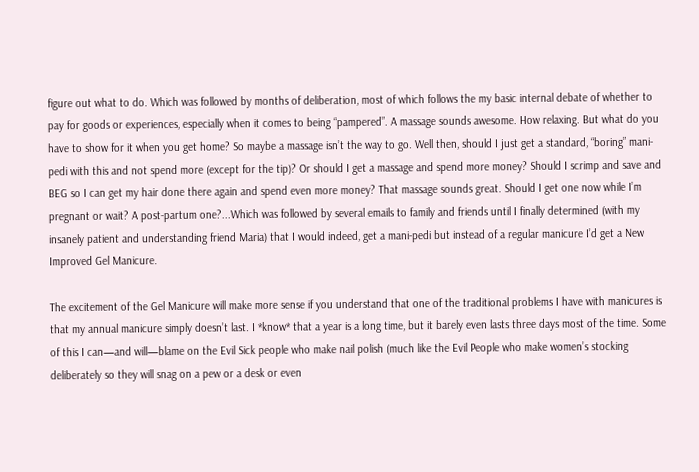figure out what to do. Which was followed by months of deliberation, most of which follows the my basic internal debate of whether to pay for goods or experiences, especially when it comes to being “pampered”. A massage sounds awesome. How relaxing. But what do you have to show for it when you get home? So maybe a massage isn’t the way to go. Well then, should I just get a standard, “boring” mani-pedi with this and not spend more (except for the tip)? Or should I get a massage and spend more money? Should I scrimp and save and BEG so I can get my hair done there again and spend even more money? That massage sounds great. Should I get one now while I’m pregnant or wait? A post-partum one?...Which was followed by several emails to family and friends until I finally determined (with my insanely patient and understanding friend Maria) that I would indeed, get a mani-pedi but instead of a regular manicure I’d get a New Improved Gel Manicure.

The excitement of the Gel Manicure will make more sense if you understand that one of the traditional problems I have with manicures is that my annual manicure simply doesn’t last. I *know* that a year is a long time, but it barely even lasts three days most of the time. Some of this I can—and will—blame on the Evil Sick people who make nail polish (much like the Evil People who make women’s stocking deliberately so they will snag on a pew or a desk or even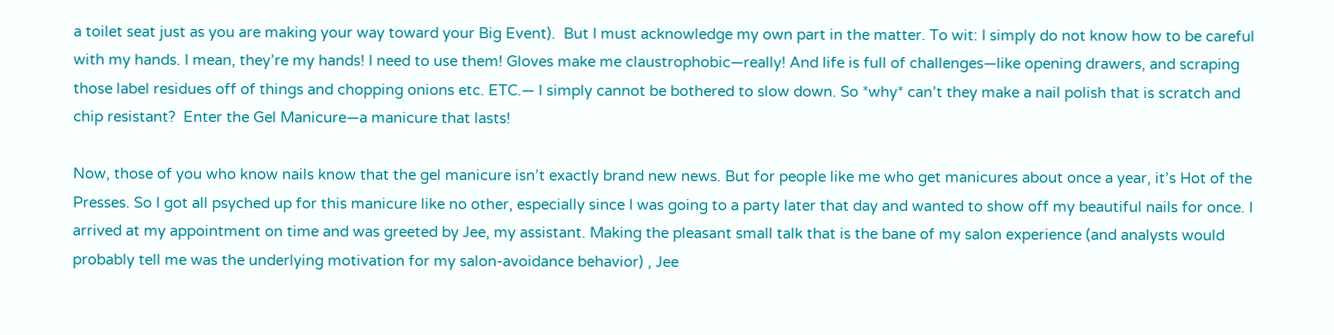a toilet seat just as you are making your way toward your Big Event).  But I must acknowledge my own part in the matter. To wit: I simply do not know how to be careful with my hands. I mean, they’re my hands! I need to use them! Gloves make me claustrophobic—really! And life is full of challenges—like opening drawers, and scraping those label residues off of things and chopping onions etc. ETC.— I simply cannot be bothered to slow down. So *why* can’t they make a nail polish that is scratch and chip resistant?  Enter the Gel Manicure—a manicure that lasts!

Now, those of you who know nails know that the gel manicure isn’t exactly brand new news. But for people like me who get manicures about once a year, it’s Hot of the Presses. So I got all psyched up for this manicure like no other, especially since I was going to a party later that day and wanted to show off my beautiful nails for once. I arrived at my appointment on time and was greeted by Jee, my assistant. Making the pleasant small talk that is the bane of my salon experience (and analysts would probably tell me was the underlying motivation for my salon-avoidance behavior) , Jee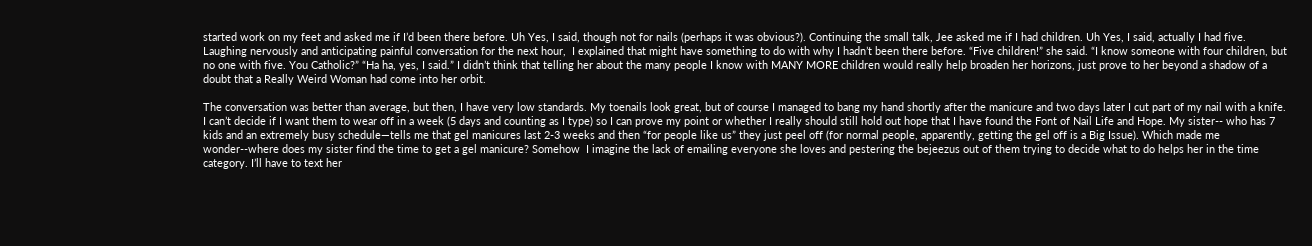started work on my feet and asked me if I’d been there before. Uh Yes, I said, though not for nails (perhaps it was obvious?). Continuing the small talk, Jee asked me if I had children. Uh Yes, I said, actually I had five. Laughing nervously and anticipating painful conversation for the next hour,  I explained that might have something to do with why I hadn’t been there before. “Five children!” she said. “I know someone with four children, but no one with five. You Catholic?” “Ha ha, yes, I said.” I didn’t think that telling her about the many people I know with MANY MORE children would really help broaden her horizons, just prove to her beyond a shadow of a doubt that a Really Weird Woman had come into her orbit.

The conversation was better than average, but then, I have very low standards. My toenails look great, but of course I managed to bang my hand shortly after the manicure and two days later I cut part of my nail with a knife. I can’t decide if I want them to wear off in a week (5 days and counting as I type) so I can prove my point or whether I really should still hold out hope that I have found the Font of Nail Life and Hope. My sister-- who has 7 kids and an extremely busy schedule—tells me that gel manicures last 2-3 weeks and then “for people like us” they just peel off (for normal people, apparently, getting the gel off is a Big Issue). Which made me wonder--where does my sister find the time to get a gel manicure? Somehow  I imagine the lack of emailing everyone she loves and pestering the bejeezus out of them trying to decide what to do helps her in the time category. I’ll have to text her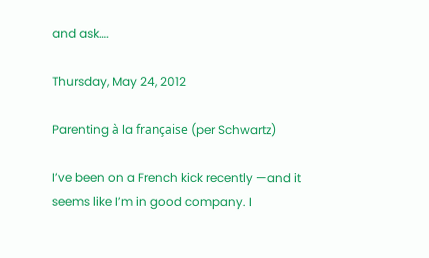and ask….

Thursday, May 24, 2012

Parenting à la française (per Schwartz)

I’ve been on a French kick recently —and it seems like I’m in good company. I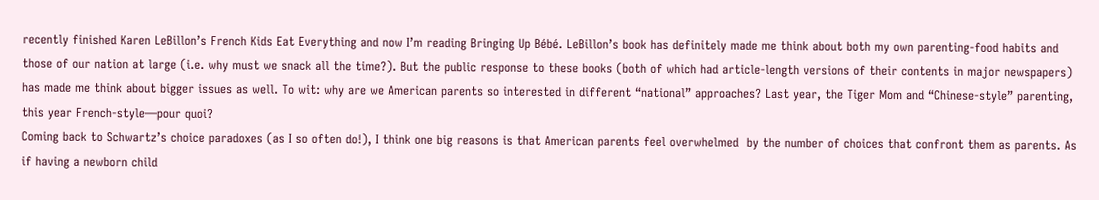recently finished Karen LeBillon’s French Kids Eat Everything and now I’m reading Bringing Up Bébé. LeBillon’s book has definitely made me think about both my own parenting-food habits and those of our nation at large (i.e. why must we snack all the time?). But the public response to these books (both of which had article-length versions of their contents in major newspapers) has made me think about bigger issues as well. To wit: why are we American parents so interested in different “national” approaches? Last year, the Tiger Mom and “Chinese-style” parenting, this year French-style—pour quoi?
Coming back to Schwartz’s choice paradoxes (as I so often do!), I think one big reasons is that American parents feel overwhelmed  by the number of choices that confront them as parents. As if having a newborn child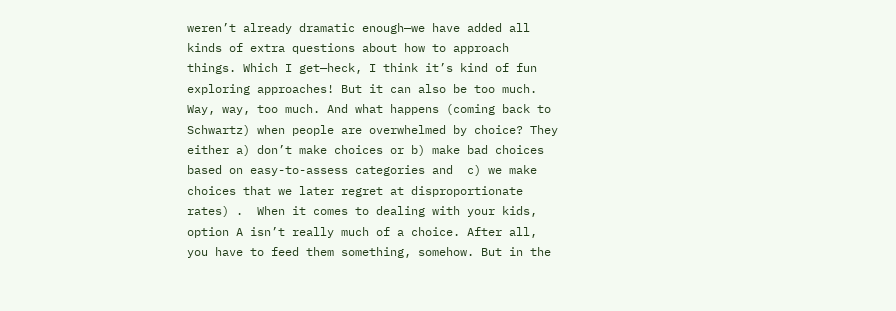weren’t already dramatic enough—we have added all kinds of extra questions about how to approach things. Which I get—heck, I think it’s kind of fun exploring approaches! But it can also be too much. Way, way, too much. And what happens (coming back to Schwartz) when people are overwhelmed by choice? They either a) don’t make choices or b) make bad choices based on easy-to-assess categories and  c) we make choices that we later regret at disproportionate rates) .  When it comes to dealing with your kids, option A isn’t really much of a choice. After all, you have to feed them something, somehow. But in the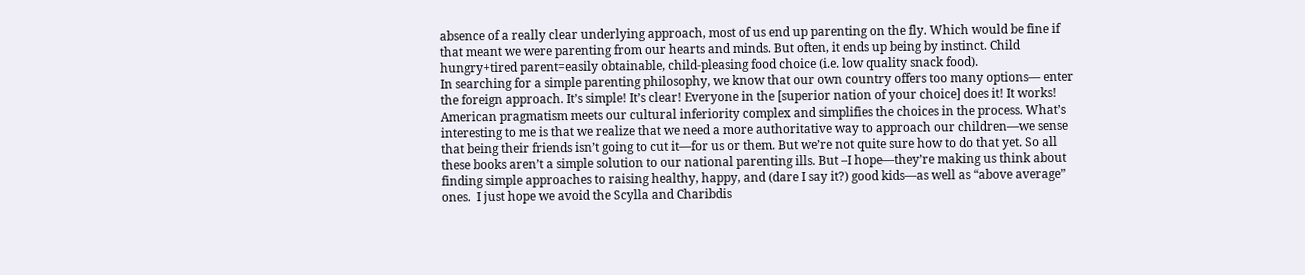absence of a really clear underlying approach, most of us end up parenting on the fly. Which would be fine if that meant we were parenting from our hearts and minds. But often, it ends up being by instinct. Child hungry+tired parent=easily obtainable, child-pleasing food choice (i.e. low quality snack food).
In searching for a simple parenting philosophy, we know that our own country offers too many options— enter the foreign approach. It’s simple! It’s clear! Everyone in the [superior nation of your choice] does it! It works! American pragmatism meets our cultural inferiority complex and simplifies the choices in the process. What’s interesting to me is that we realize that we need a more authoritative way to approach our children—we sense that being their friends isn’t going to cut it—for us or them. But we’re not quite sure how to do that yet. So all these books aren’t a simple solution to our national parenting ills. But –I hope—they’re making us think about finding simple approaches to raising healthy, happy, and (dare I say it?) good kids—as well as “above average” ones.  I just hope we avoid the Scylla and Charibdis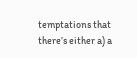temptations that there’s either a) a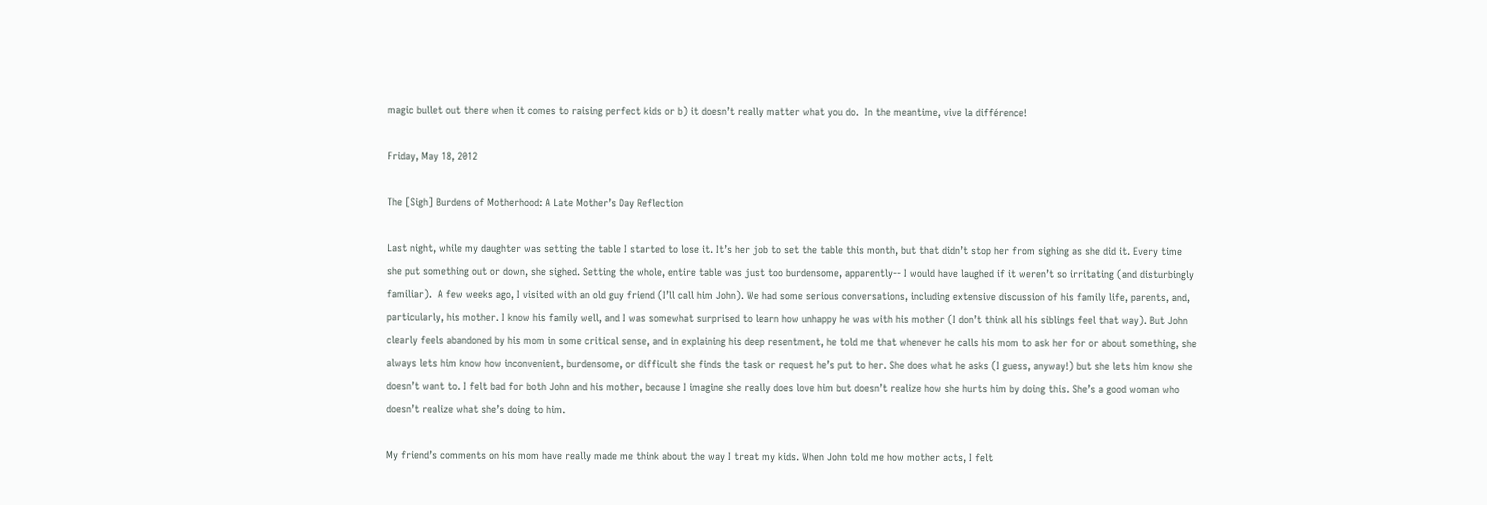magic bullet out there when it comes to raising perfect kids or b) it doesn’t really matter what you do.  In the meantime, vive la différence!

Friday, May 18, 2012

The [Sigh] Burdens of Motherhood: A Late Mother’s Day Reflection

Last night, while my daughter was setting the table I started to lose it. It’s her job to set the table this month, but that didn’t stop her from sighing as she did it. Every time she put something out or down, she sighed. Setting the whole, entire table was just too burdensome, apparently-- I would have laughed if it weren’t so irritating (and disturbingly familiar).  A few weeks ago, I visited with an old guy friend (I’ll call him John). We had some serious conversations, including extensive discussion of his family life, parents, and, particularly, his mother. I know his family well, and I was somewhat surprised to learn how unhappy he was with his mother (I don’t think all his siblings feel that way). But John clearly feels abandoned by his mom in some critical sense, and in explaining his deep resentment, he told me that whenever he calls his mom to ask her for or about something, she always lets him know how inconvenient, burdensome, or difficult she finds the task or request he’s put to her. She does what he asks (I guess, anyway!) but she lets him know she doesn’t want to. I felt bad for both John and his mother, because I imagine she really does love him but doesn’t realize how she hurts him by doing this. She’s a good woman who doesn’t realize what she’s doing to him.

My friend’s comments on his mom have really made me think about the way I treat my kids. When John told me how mother acts, I felt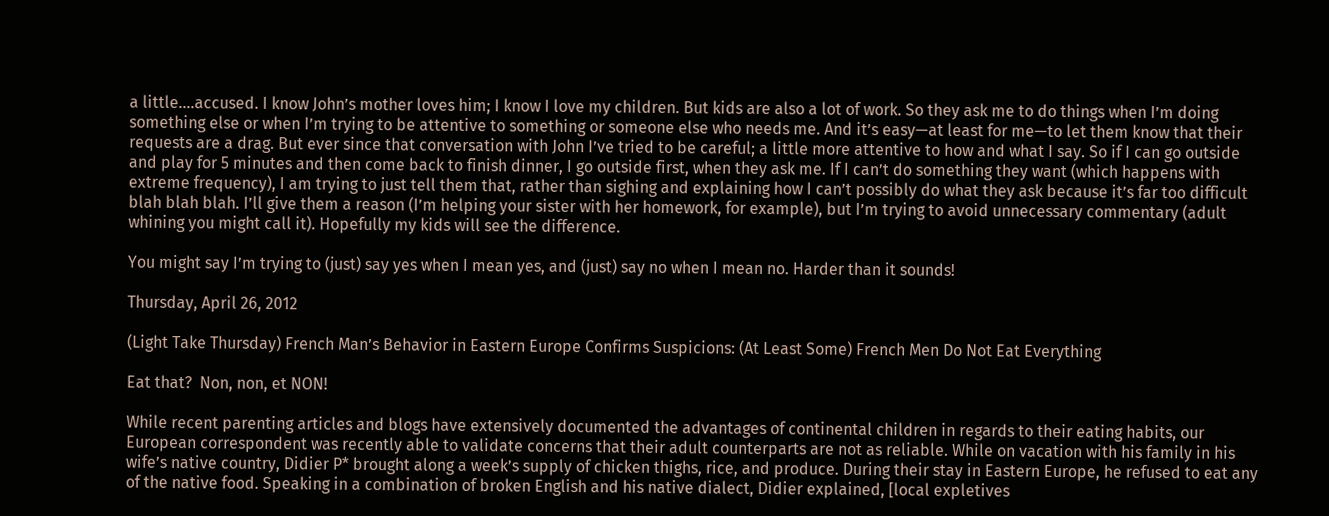a little….accused. I know John’s mother loves him; I know I love my children. But kids are also a lot of work. So they ask me to do things when I’m doing something else or when I’m trying to be attentive to something or someone else who needs me. And it’s easy—at least for me—to let them know that their requests are a drag. But ever since that conversation with John I’ve tried to be careful; a little more attentive to how and what I say. So if I can go outside and play for 5 minutes and then come back to finish dinner, I go outside first, when they ask me. If I can’t do something they want (which happens with extreme frequency), I am trying to just tell them that, rather than sighing and explaining how I can’t possibly do what they ask because it’s far too difficult blah blah blah. I’ll give them a reason (I’m helping your sister with her homework, for example), but I’m trying to avoid unnecessary commentary (adult whining you might call it). Hopefully my kids will see the difference.

You might say I’m trying to (just) say yes when I mean yes, and (just) say no when I mean no. Harder than it sounds!

Thursday, April 26, 2012

(Light Take Thursday) French Man’s Behavior in Eastern Europe Confirms Suspicions: (At Least Some) French Men Do Not Eat Everything

Eat that?  Non, non, et NON!

While recent parenting articles and blogs have extensively documented the advantages of continental children in regards to their eating habits, our European correspondent was recently able to validate concerns that their adult counterparts are not as reliable. While on vacation with his family in his wife’s native country, Didier P* brought along a week’s supply of chicken thighs, rice, and produce. During their stay in Eastern Europe, he refused to eat any of the native food. Speaking in a combination of broken English and his native dialect, Didier explained, [local expletives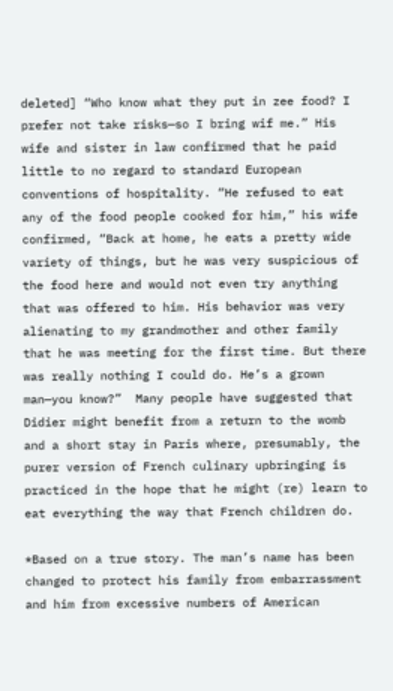deleted] “Who know what they put in zee food? I prefer not take risks—so I bring wif me.” His wife and sister in law confirmed that he paid little to no regard to standard European conventions of hospitality. “He refused to eat any of the food people cooked for him,” his wife confirmed, “Back at home, he eats a pretty wide variety of things, but he was very suspicious of the food here and would not even try anything that was offered to him. His behavior was very alienating to my grandmother and other family that he was meeting for the first time. But there was really nothing I could do. He’s a grown man—you know?”  Many people have suggested that Didier might benefit from a return to the womb and a short stay in Paris where, presumably, the purer version of French culinary upbringing is practiced in the hope that he might (re) learn to eat everything the way that French children do.

*Based on a true story. The man’s name has been changed to protect his family from embarrassment and him from excessive numbers of American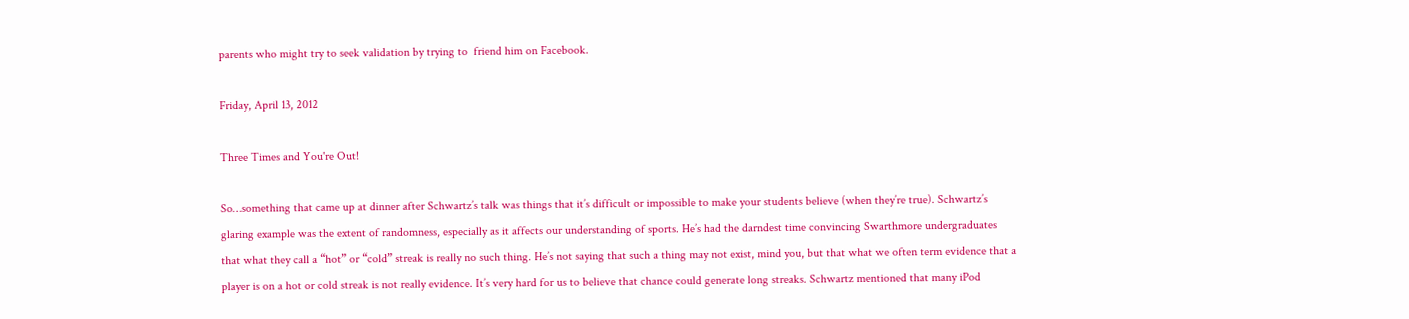parents who might try to seek validation by trying to  friend him on Facebook.

Friday, April 13, 2012

Three Times and You're Out!

So…something that came up at dinner after Schwartz’s talk was things that it’s difficult or impossible to make your students believe (when they’re true). Schwartz’s glaring example was the extent of randomness, especially as it affects our understanding of sports. He’s had the darndest time convincing Swarthmore undergraduates that what they call a “hot” or “cold” streak is really no such thing. He’s not saying that such a thing may not exist, mind you, but that what we often term evidence that a player is on a hot or cold streak is not really evidence. It’s very hard for us to believe that chance could generate long streaks. Schwartz mentioned that many iPod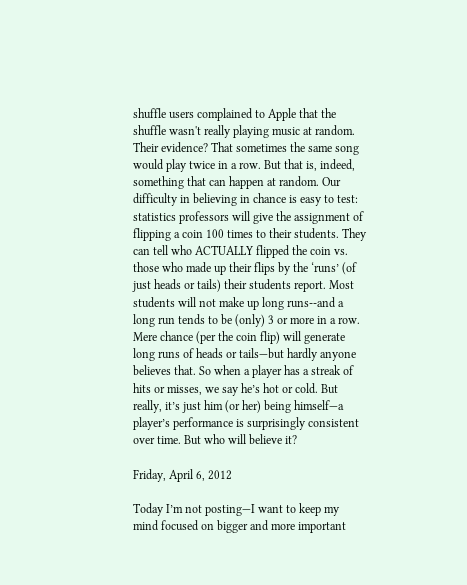shuffle users complained to Apple that the shuffle wasn't really playing music at random. Their evidence? That sometimes the same song would play twice in a row. But that is, indeed, something that can happen at random. Our difficulty in believing in chance is easy to test: statistics professors will give the assignment of flipping a coin 100 times to their students. They can tell who ACTUALLY flipped the coin vs. those who made up their flips by the ‘runs’ (of just heads or tails) their students report. Most students will not make up long runs--and a long run tends to be (only) 3 or more in a row. Mere chance (per the coin flip) will generate long runs of heads or tails—but hardly anyone believes that. So when a player has a streak of hits or misses, we say he’s hot or cold. But really, it’s just him (or her) being himself—a player’s performance is surprisingly consistent over time. But who will believe it?

Friday, April 6, 2012

Today I’m not posting—I want to keep my mind focused on bigger and more important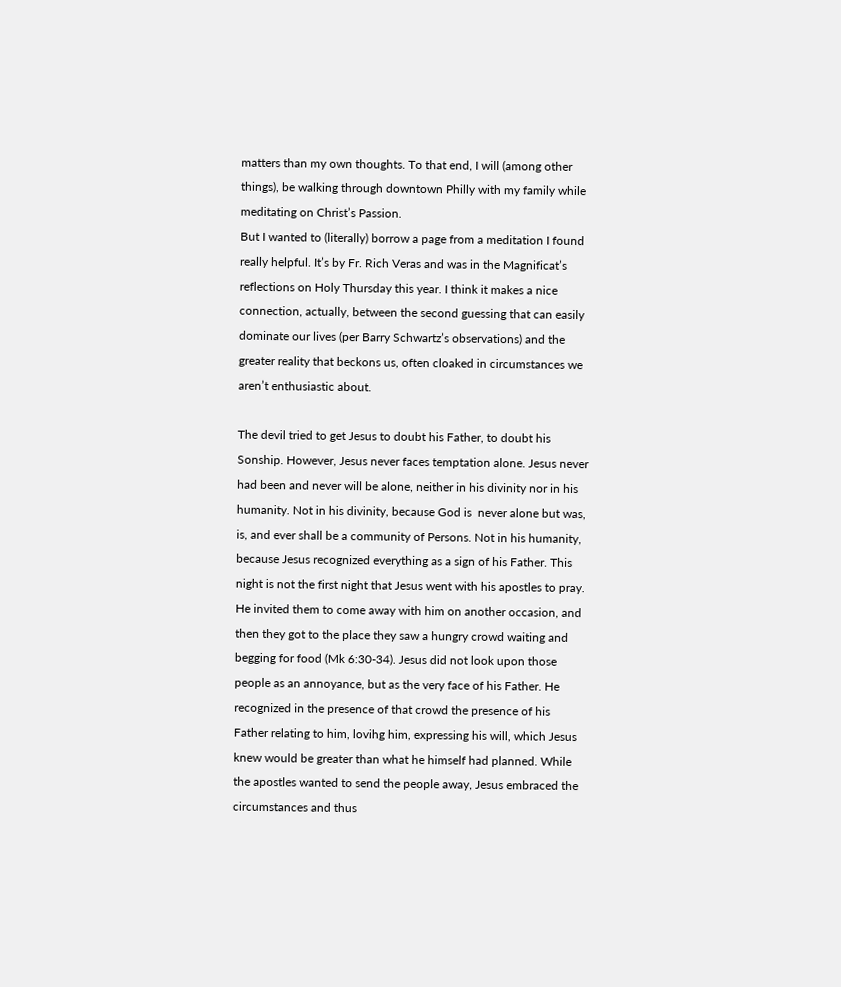matters than my own thoughts. To that end, I will (among other things), be walking through downtown Philly with my family while meditating on Christ’s Passion.
But I wanted to (literally) borrow a page from a meditation I found really helpful. It’s by Fr. Rich Veras and was in the Magnificat’s reflections on Holy Thursday this year. I think it makes a nice connection, actually, between the second guessing that can easily dominate our lives (per Barry Schwartz’s observations) and the greater reality that beckons us, often cloaked in circumstances we aren’t enthusiastic about.

The devil tried to get Jesus to doubt his Father, to doubt his Sonship. However, Jesus never faces temptation alone. Jesus never had been and never will be alone, neither in his divinity nor in his humanity. Not in his divinity, because God is  never alone but was, is, and ever shall be a community of Persons. Not in his humanity, because Jesus recognized everything as a sign of his Father. This night is not the first night that Jesus went with his apostles to pray. He invited them to come away with him on another occasion, and then they got to the place they saw a hungry crowd waiting and begging for food (Mk 6:30-34). Jesus did not look upon those people as an annoyance, but as the very face of his Father. He recognized in the presence of that crowd the presence of his Father relating to him, lovihg him, expressing his will, which Jesus knew would be greater than what he himself had planned. While the apostles wanted to send the people away, Jesus embraced the circumstances and thus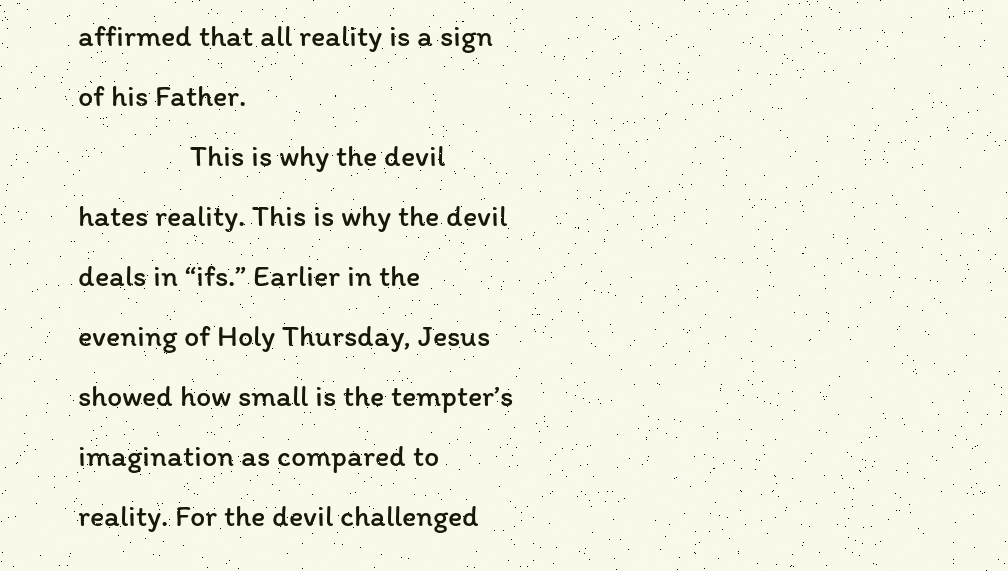affirmed that all reality is a sign of his Father.
                This is why the devil hates reality. This is why the devil deals in “ifs.” Earlier in the evening of Holy Thursday, Jesus showed how small is the tempter’s imagination as compared to reality. For the devil challenged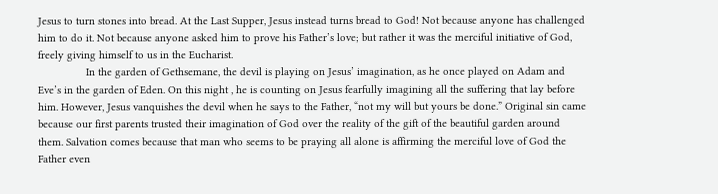Jesus to turn stones into bread. At the Last Supper, Jesus instead turns bread to God! Not because anyone has challenged him to do it. Not because anyone asked him to prove his Father’s love; but rather it was the merciful initiative of God, freely giving himself to us in the Eucharist.
                In the garden of Gethsemane, the devil is playing on Jesus’ imagination, as he once played on Adam and Eve’s in the garden of Eden. On this night , he is counting on Jesus fearfully imagining all the suffering that lay before him. However, Jesus vanquishes the devil when he says to the Father, “not my will but yours be done.” Original sin came because our first parents trusted their imagination of God over the reality of the gift of the beautiful garden around them. Salvation comes because that man who seems to be praying all alone is affirming the merciful love of God the Father even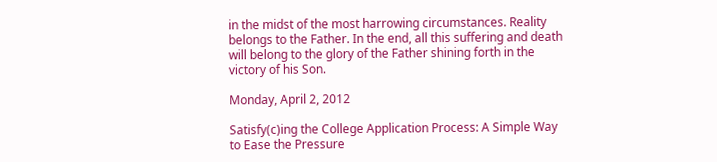in the midst of the most harrowing circumstances. Reality belongs to the Father. In the end, all this suffering and death will belong to the glory of the Father shining forth in the victory of his Son.

Monday, April 2, 2012

Satisfy(c)ing the College Application Process: A Simple Way to Ease the Pressure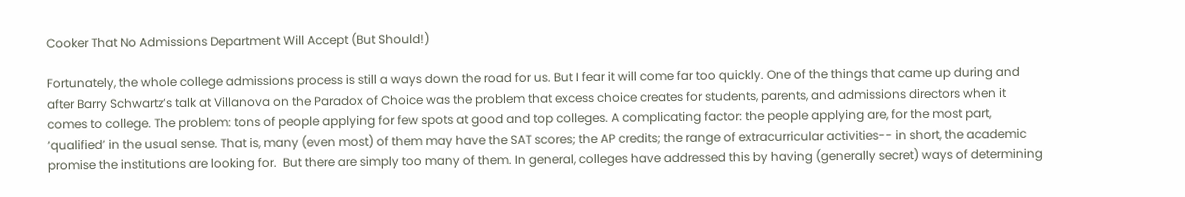Cooker That No Admissions Department Will Accept (But Should!)

Fortunately, the whole college admissions process is still a ways down the road for us. But I fear it will come far too quickly. One of the things that came up during and after Barry Schwartz’s talk at Villanova on the Paradox of Choice was the problem that excess choice creates for students, parents, and admissions directors when it comes to college. The problem: tons of people applying for few spots at good and top colleges. A complicating factor: the people applying are, for the most part, ‘qualified’ in the usual sense. That is, many (even most) of them may have the SAT scores; the AP credits; the range of extracurricular activities-- in short, the academic promise the institutions are looking for.  But there are simply too many of them. In general, colleges have addressed this by having (generally secret) ways of determining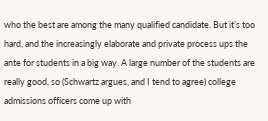who the best are among the many qualified candidate. But it’s too hard, and the increasingly elaborate and private process ups the ante for students in a big way. A large number of the students are really good, so (Schwartz argues, and I tend to agree) college admissions officers come up with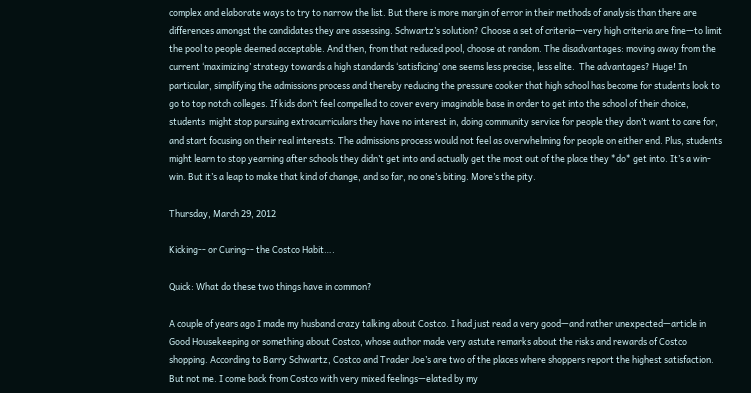complex and elaborate ways to try to narrow the list. But there is more margin of error in their methods of analysis than there are differences amongst the candidates they are assessing. Schwartz’s solution? Choose a set of criteria—very high criteria are fine—to limit the pool to people deemed acceptable. And then, from that reduced pool, choose at random. The disadvantages: moving away from the current ‘maximizing’ strategy towards a high standards ‘satisficing’ one seems less precise, less elite.  The advantages? Huge! In particular, simplifying the admissions process and thereby reducing the pressure cooker that high school has become for students look to go to top notch colleges. If kids don’t feel compelled to cover every imaginable base in order to get into the school of their choice, students  might stop pursuing extracurriculars they have no interest in, doing community service for people they don’t want to care for, and start focusing on their real interests. The admissions process would not feel as overwhelming for people on either end. Plus, students might learn to stop yearning after schools they didn’t get into and actually get the most out of the place they *do* get into. It’s a win-win. But it’s a leap to make that kind of change, and so far, no one’s biting. More’s the pity.

Thursday, March 29, 2012

Kicking-- or Curing-- the Costco Habit….

Quick: What do these two things have in common?

A couple of years ago I made my husband crazy talking about Costco. I had just read a very good—and rather unexpected—article in Good Housekeeping or something about Costco, whose author made very astute remarks about the risks and rewards of Costco shopping. According to Barry Schwartz, Costco and Trader Joe’s are two of the places where shoppers report the highest satisfaction. But not me. I come back from Costco with very mixed feelings—elated by my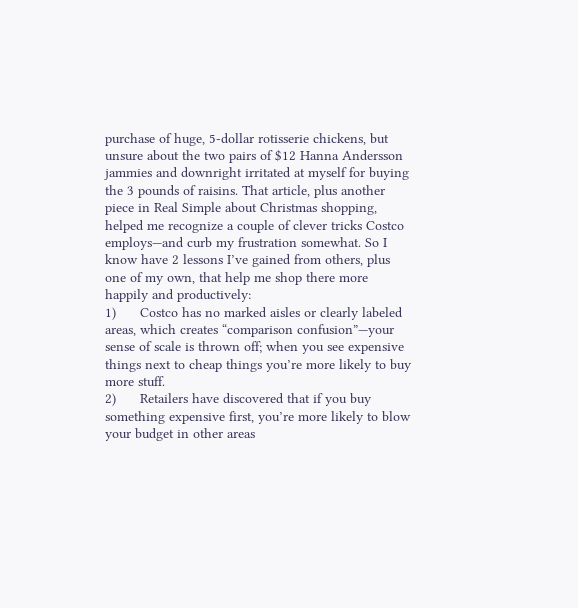purchase of huge, 5-dollar rotisserie chickens, but unsure about the two pairs of $12 Hanna Andersson jammies and downright irritated at myself for buying the 3 pounds of raisins. That article, plus another piece in Real Simple about Christmas shopping, helped me recognize a couple of clever tricks Costco employs—and curb my frustration somewhat. So I know have 2 lessons I’ve gained from others, plus one of my own, that help me shop there more happily and productively:
1)      Costco has no marked aisles or clearly labeled areas, which creates “comparison confusion”—your sense of scale is thrown off; when you see expensive things next to cheap things you’re more likely to buy more stuff.
2)      Retailers have discovered that if you buy something expensive first, you’re more likely to blow your budget in other areas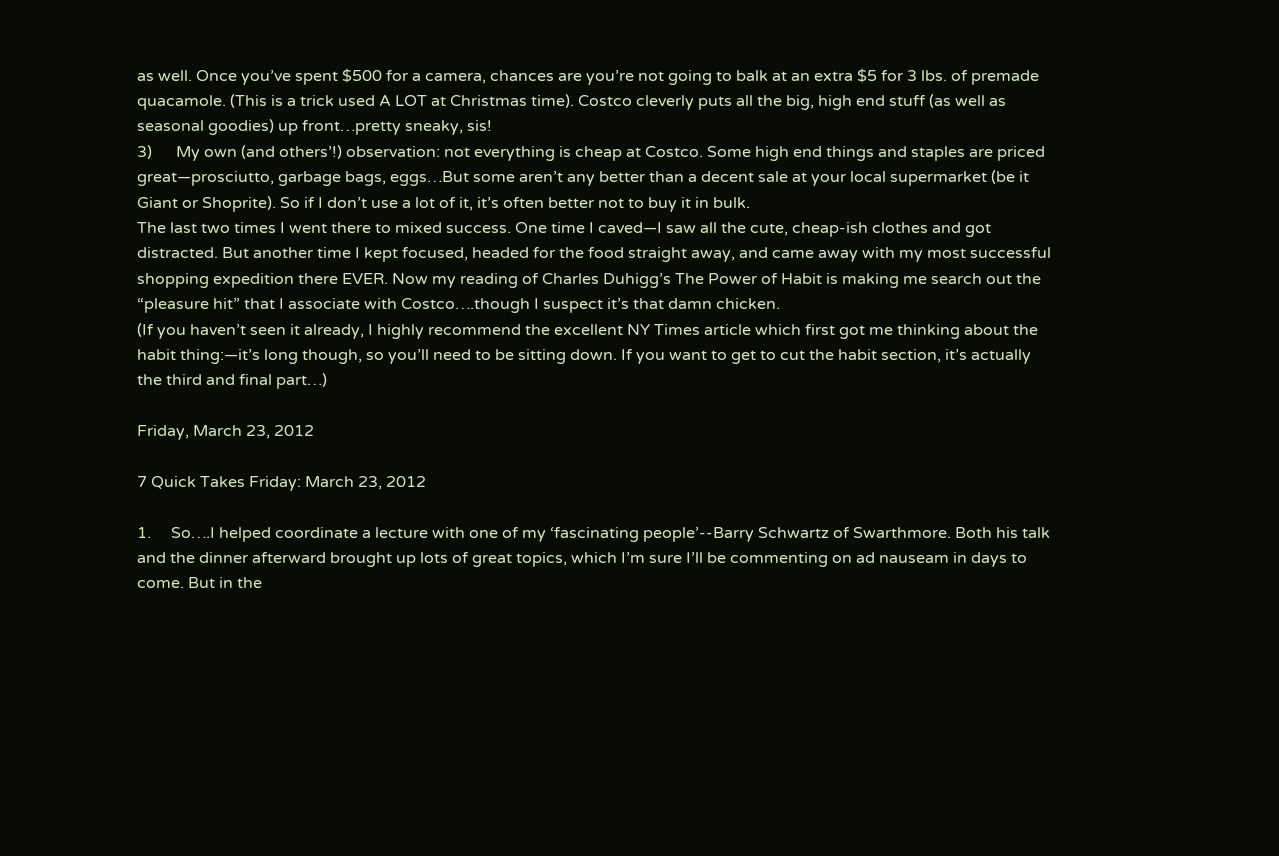as well. Once you’ve spent $500 for a camera, chances are you’re not going to balk at an extra $5 for 3 lbs. of premade quacamole. (This is a trick used A LOT at Christmas time). Costco cleverly puts all the big, high end stuff (as well as seasonal goodies) up front…pretty sneaky, sis!
3)      My own (and others’!) observation: not everything is cheap at Costco. Some high end things and staples are priced great—prosciutto, garbage bags, eggs…But some aren’t any better than a decent sale at your local supermarket (be it Giant or Shoprite). So if I don’t use a lot of it, it’s often better not to buy it in bulk.
The last two times I went there to mixed success. One time I caved—I saw all the cute, cheap-ish clothes and got distracted. But another time I kept focused, headed for the food straight away, and came away with my most successful shopping expedition there EVER. Now my reading of Charles Duhigg’s The Power of Habit is making me search out the “pleasure hit” that I associate with Costco….though I suspect it’s that damn chicken.
(If you haven’t seen it already, I highly recommend the excellent NY Times article which first got me thinking about the habit thing:—it’s long though, so you’ll need to be sitting down. If you want to get to cut the habit section, it’s actually the third and final part…)

Friday, March 23, 2012

7 Quick Takes Friday: March 23, 2012

1.     So….I helped coordinate a lecture with one of my ‘fascinating people’--Barry Schwartz of Swarthmore. Both his talk and the dinner afterward brought up lots of great topics, which I’m sure I’ll be commenting on ad nauseam in days to come. But in the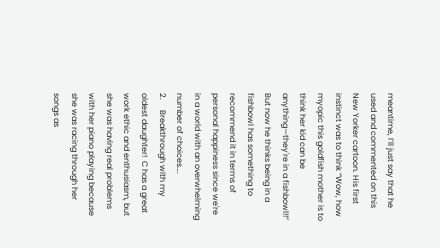meantime, I’ll just say that he used and commented on this New Yorker cartoon. His first instinct was to think “Wow, how myopic this goldfish mother is to think her kid can be anything—they're in a fishbowl!!” But now he thinks being in a fishbowl has something to recommend it in terms of personal happiness since we're in a world with an overwhelming number of choices….
2.     Breakthrough with my oldest daughter!  C has a great work ethic and enthusiasm, but she was having real problems with her piano playing because she was racing through her songs as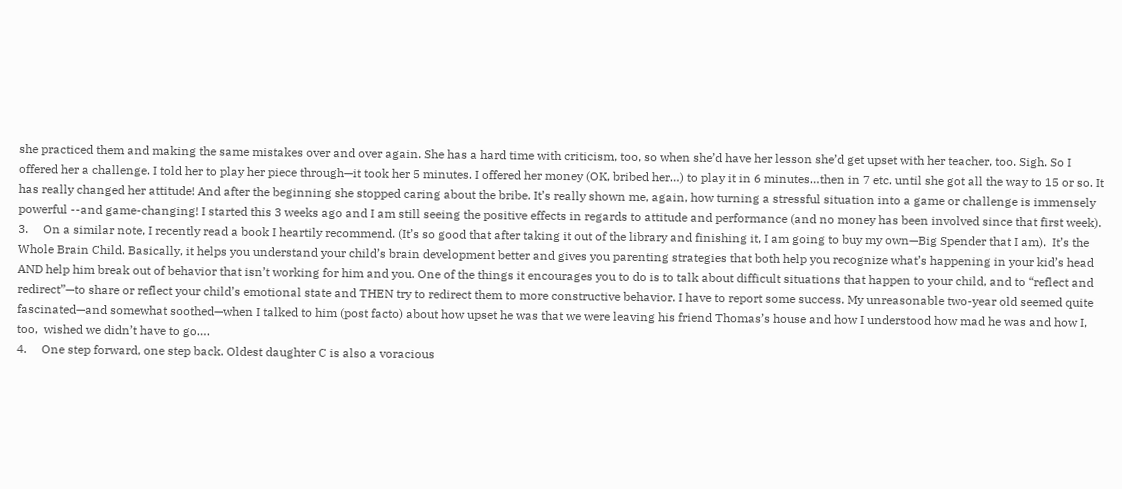she practiced them and making the same mistakes over and over again. She has a hard time with criticism, too, so when she’d have her lesson she’d get upset with her teacher, too. Sigh. So I offered her a challenge. I told her to play her piece through—it took her 5 minutes. I offered her money (OK, bribed her…) to play it in 6 minutes…then in 7 etc. until she got all the way to 15 or so. It has really changed her attitude! And after the beginning she stopped caring about the bribe. It’s really shown me, again, how turning a stressful situation into a game or challenge is immensely powerful --and game-changing! I started this 3 weeks ago and I am still seeing the positive effects in regards to attitude and performance (and no money has been involved since that first week).
3.     On a similar note, I recently read a book I heartily recommend. (It’s so good that after taking it out of the library and finishing it, I am going to buy my own—Big Spender that I am).  It’s the Whole Brain Child. Basically, it helps you understand your child’s brain development better and gives you parenting strategies that both help you recognize what’s happening in your kid’s head AND help him break out of behavior that isn’t working for him and you. One of the things it encourages you to do is to talk about difficult situations that happen to your child, and to “reflect and redirect”—to share or reflect your child’s emotional state and THEN try to redirect them to more constructive behavior. I have to report some success. My unreasonable two-year old seemed quite fascinated—and somewhat soothed—when I talked to him (post facto) about how upset he was that we were leaving his friend Thomas’s house and how I understood how mad he was and how I, too,  wished we didn’t have to go….
4.     One step forward, one step back. Oldest daughter C is also a voracious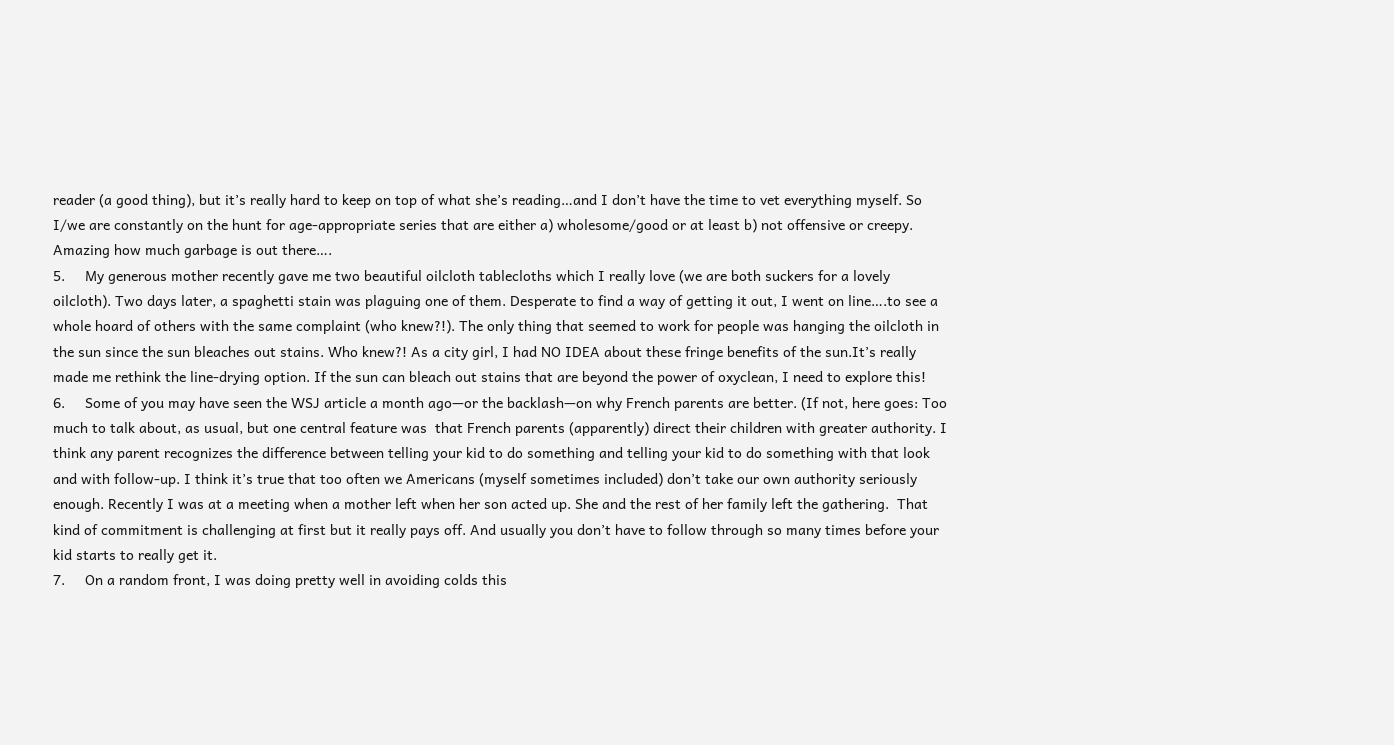reader (a good thing), but it’s really hard to keep on top of what she’s reading…and I don’t have the time to vet everything myself. So I/we are constantly on the hunt for age-appropriate series that are either a) wholesome/good or at least b) not offensive or creepy. Amazing how much garbage is out there….
5.     My generous mother recently gave me two beautiful oilcloth tablecloths which I really love (we are both suckers for a lovely oilcloth). Two days later, a spaghetti stain was plaguing one of them. Desperate to find a way of getting it out, I went on line….to see a whole hoard of others with the same complaint (who knew?!). The only thing that seemed to work for people was hanging the oilcloth in the sun since the sun bleaches out stains. Who knew?! As a city girl, I had NO IDEA about these fringe benefits of the sun.It’s really made me rethink the line-drying option. If the sun can bleach out stains that are beyond the power of oxyclean, I need to explore this!
6.     Some of you may have seen the WSJ article a month ago—or the backlash—on why French parents are better. (If not, here goes: Too much to talk about, as usual, but one central feature was  that French parents (apparently) direct their children with greater authority. I think any parent recognizes the difference between telling your kid to do something and telling your kid to do something with that look and with follow-up. I think it’s true that too often we Americans (myself sometimes included) don’t take our own authority seriously enough. Recently I was at a meeting when a mother left when her son acted up. She and the rest of her family left the gathering.  That kind of commitment is challenging at first but it really pays off. And usually you don’t have to follow through so many times before your kid starts to really get it.
7.     On a random front, I was doing pretty well in avoiding colds this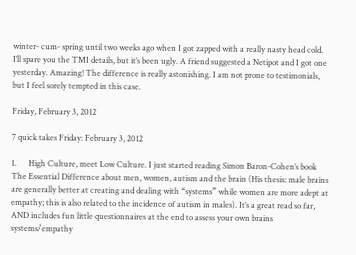winter- cum- spring until two weeks ago when I got zapped with a really nasty head cold. I’ll spare you the TMI details, but it’s been ugly. A friend suggested a Netipot and I got one yesterday. Amazing! The difference is really astonishing. I am not prone to testimonials, but I feel sorely tempted in this case.

Friday, February 3, 2012

7 quick takes Friday: February 3, 2012

1.      High Culture, meet Low Culture. I just started reading Simon Baron-Cohen’s book The Essential Difference about men, women, autism and the brain (His thesis: male brains are generally better at creating and dealing with “systems” while women are more adept at empathy; this is also related to the incidence of autism in males). It’s a great read so far, AND includes fun little questionnaires at the end to assess your own brains systems/empathy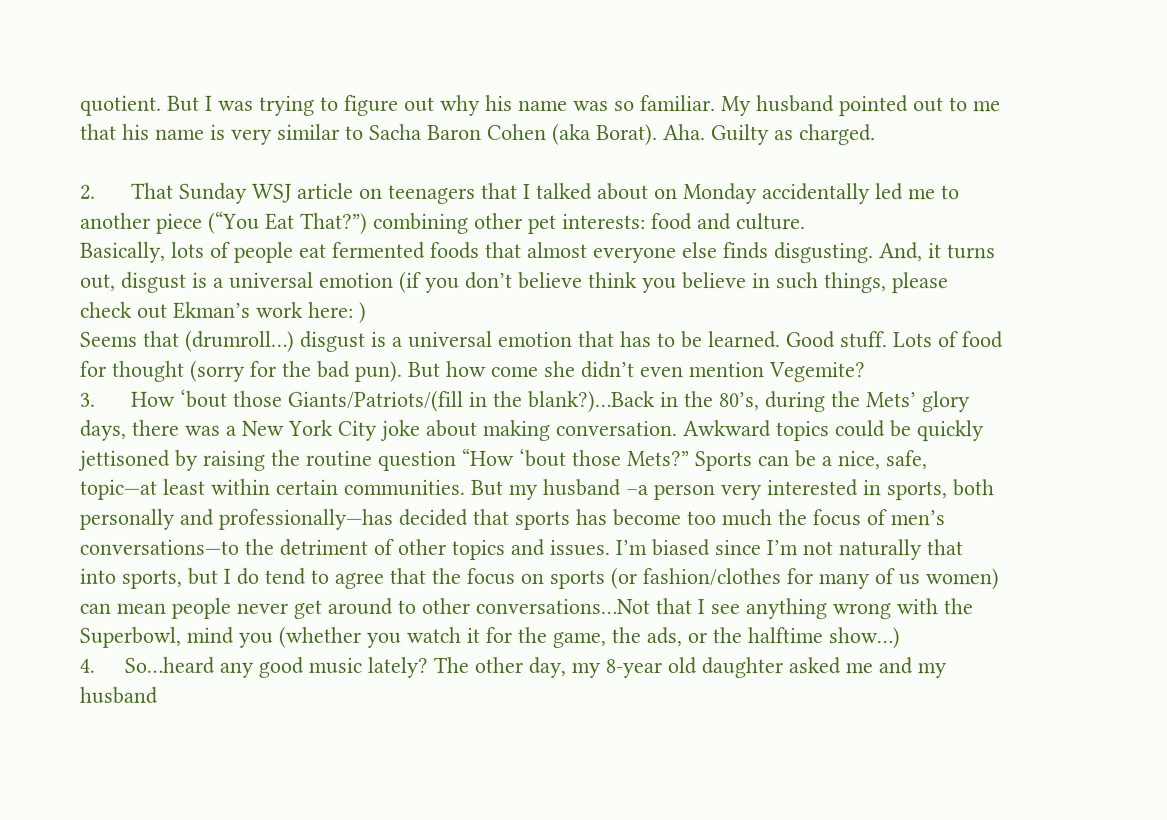quotient. But I was trying to figure out why his name was so familiar. My husband pointed out to me that his name is very similar to Sacha Baron Cohen (aka Borat). Aha. Guilty as charged.

2.      That Sunday WSJ article on teenagers that I talked about on Monday accidentally led me to another piece (“You Eat That?”) combining other pet interests: food and culture.
Basically, lots of people eat fermented foods that almost everyone else finds disgusting. And, it turns out, disgust is a universal emotion (if you don’t believe think you believe in such things, please check out Ekman’s work here: )
Seems that (drumroll…) disgust is a universal emotion that has to be learned. Good stuff. Lots of food for thought (sorry for the bad pun). But how come she didn’t even mention Vegemite?
3.      How ‘bout those Giants/Patriots/(fill in the blank?)…Back in the 80’s, during the Mets’ glory days, there was a New York City joke about making conversation. Awkward topics could be quickly jettisoned by raising the routine question “How ‘bout those Mets?” Sports can be a nice, safe, topic—at least within certain communities. But my husband –a person very interested in sports, both personally and professionally—has decided that sports has become too much the focus of men’s conversations—to the detriment of other topics and issues. I’m biased since I’m not naturally that into sports, but I do tend to agree that the focus on sports (or fashion/clothes for many of us women) can mean people never get around to other conversations…Not that I see anything wrong with the Superbowl, mind you (whether you watch it for the game, the ads, or the halftime show…)
4.     So…heard any good music lately? The other day, my 8-year old daughter asked me and my husband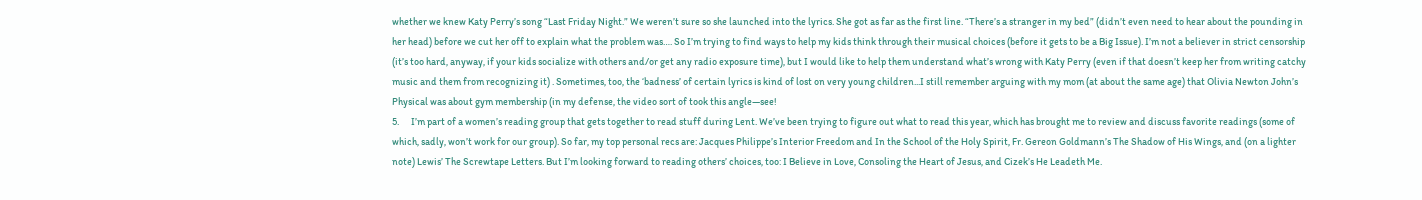whether we knew Katy Perry’s song “Last Friday Night.” We weren’t sure so she launched into the lyrics. She got as far as the first line. “There’s a stranger in my bed” (didn’t even need to hear about the pounding in her head) before we cut her off to explain what the problem was…. So I’m trying to find ways to help my kids think through their musical choices (before it gets to be a Big Issue). I’m not a believer in strict censorship (it’s too hard, anyway, if your kids socialize with others and/or get any radio exposure time), but I would like to help them understand what’s wrong with Katy Perry (even if that doesn’t keep her from writing catchy music and them from recognizing it) . Sometimes, too, the ‘badness’ of certain lyrics is kind of lost on very young children...I still remember arguing with my mom (at about the same age) that Olivia Newton John’s Physical was about gym membership (in my defense, the video sort of took this angle—see!
5.      I’m part of a women’s reading group that gets together to read stuff during Lent. We’ve been trying to figure out what to read this year, which has brought me to review and discuss favorite readings (some of which, sadly, won’t work for our group). So far, my top personal recs are: Jacques Philippe’s Interior Freedom and In the School of the Holy Spirit, Fr. Gereon Goldmann’s The Shadow of His Wings, and (on a lighter note) Lewis’ The Screwtape Letters. But I’m looking forward to reading others’ choices, too: I Believe in Love, Consoling the Heart of Jesus, and Cizek’s He Leadeth Me.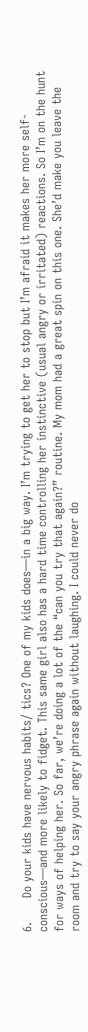6.      Do your kids have nervous habits/ tics? One of my kids does—in a big way. I’m trying to get her to stop but I’m afraid it makes her more self-conscious—and more likely to fidget. This same girl also has a hard time controlling her instinctive (usual angry or irritated) reactions. So I’m on the hunt for ways of helping her. So far, we’re doing a lot of the “can you try that again?” routine. My mom had a great spin on this one. She’d make you leave the room and try to say your angry phrase again without laughing. I could never do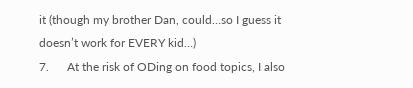it (though my brother Dan, could…so I guess it doesn’t work for EVERY kid…)
7.      At the risk of ODing on food topics, I also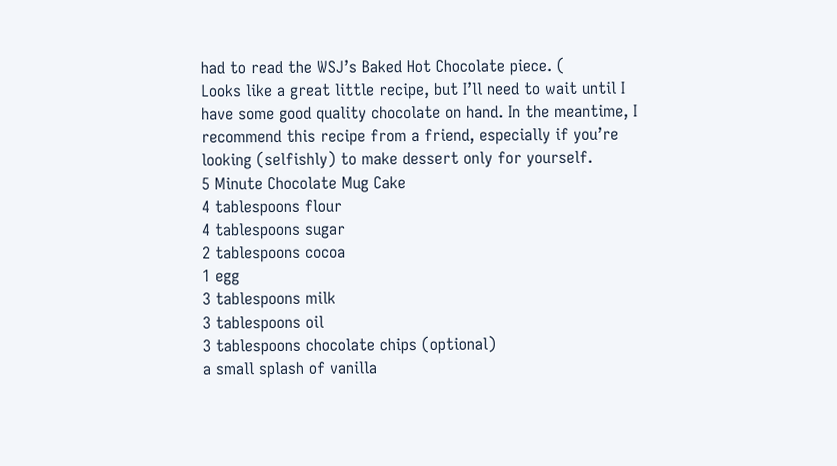had to read the WSJ’s Baked Hot Chocolate piece. (
Looks like a great little recipe, but I’ll need to wait until I have some good quality chocolate on hand. In the meantime, I recommend this recipe from a friend, especially if you’re looking (selfishly) to make dessert only for yourself.
5 Minute Chocolate Mug Cake
4 tablespoons flour
4 tablespoons sugar
2 tablespoons cocoa
1 egg
3 tablespoons milk
3 tablespoons oil
3 tablespoons chocolate chips (optional)
a small splash of vanilla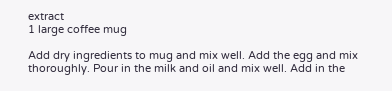extract
1 large coffee mug

Add dry ingredients to mug and mix well. Add the egg and mix thoroughly. Pour in the milk and oil and mix well. Add in the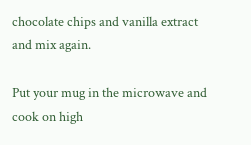chocolate chips and vanilla extract and mix again.

Put your mug in the microwave and cook on high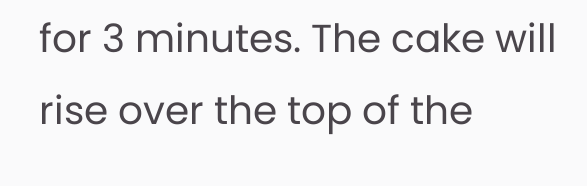for 3 minutes. The cake will rise over the top of the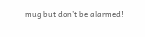mug but don’t be alarmed!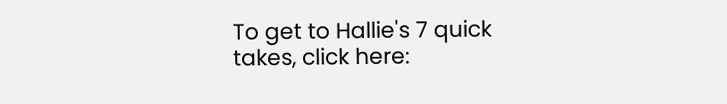To get to Hallie's 7 quick takes, click here: